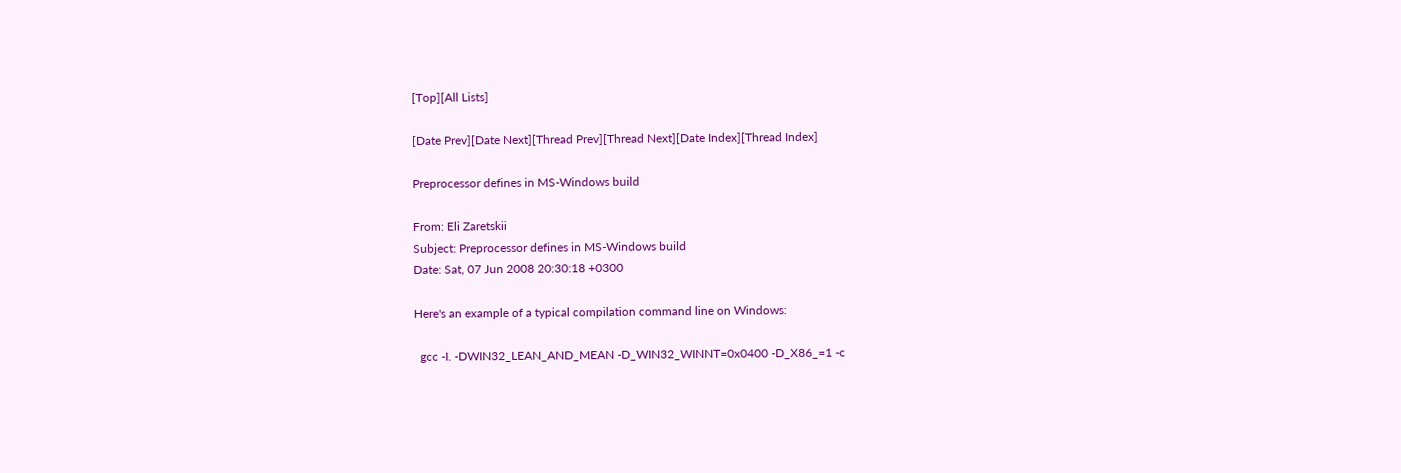[Top][All Lists]

[Date Prev][Date Next][Thread Prev][Thread Next][Date Index][Thread Index]

Preprocessor defines in MS-Windows build

From: Eli Zaretskii
Subject: Preprocessor defines in MS-Windows build
Date: Sat, 07 Jun 2008 20:30:18 +0300

Here's an example of a typical compilation command line on Windows:

  gcc -I. -DWIN32_LEAN_AND_MEAN -D_WIN32_WINNT=0x0400 -D_X86_=1 -c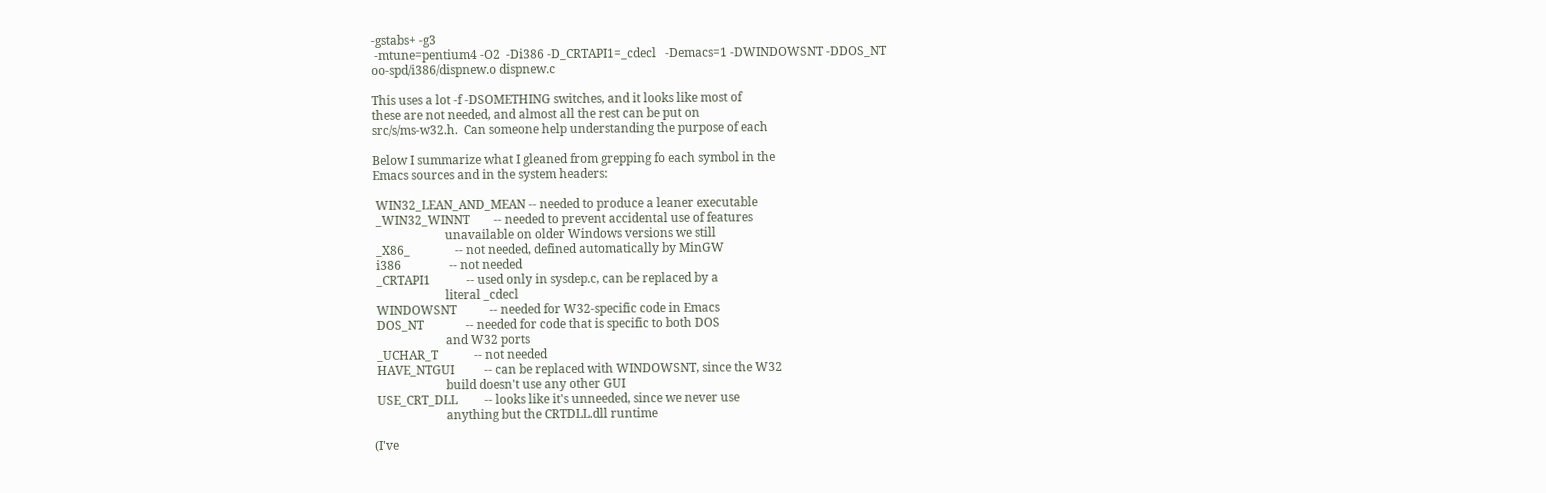-gstabs+ -g3
 -mtune=pentium4 -O2  -Di386 -D_CRTAPI1=_cdecl   -Demacs=1 -DWINDOWSNT -DDOS_NT
oo-spd/i386/dispnew.o dispnew.c

This uses a lot -f -DSOMETHING switches, and it looks like most of
these are not needed, and almost all the rest can be put on
src/s/ms-w32.h.  Can someone help understanding the purpose of each

Below I summarize what I gleaned from grepping fo each symbol in the
Emacs sources and in the system headers:

 WIN32_LEAN_AND_MEAN -- needed to produce a leaner executable
 _WIN32_WINNT        -- needed to prevent accidental use of features
                        unavailable on older Windows versions we still
 _X86_               -- not needed, defined automatically by MinGW
 i386                -- not needed
 _CRTAPI1            -- used only in sysdep.c, can be replaced by a
                        literal _cdecl
 WINDOWSNT           -- needed for W32-specific code in Emacs
 DOS_NT              -- needed for code that is specific to both DOS
                        and W32 ports
 _UCHAR_T            -- not needed
 HAVE_NTGUI          -- can be replaced with WINDOWSNT, since the W32
                        build doesn't use any other GUI
 USE_CRT_DLL         -- looks like it's unneeded, since we never use
                        anything but the CRTDLL.dll runtime

(I've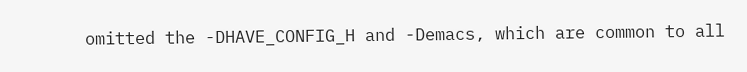omitted the -DHAVE_CONFIG_H and -Demacs, which are common to all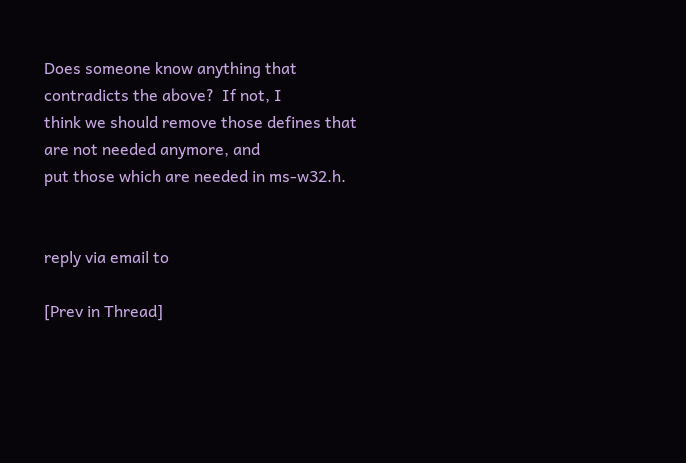Does someone know anything that contradicts the above?  If not, I
think we should remove those defines that are not needed anymore, and
put those which are needed in ms-w32.h.


reply via email to

[Prev in Thread]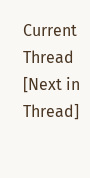Current Thread [Next in Thread]